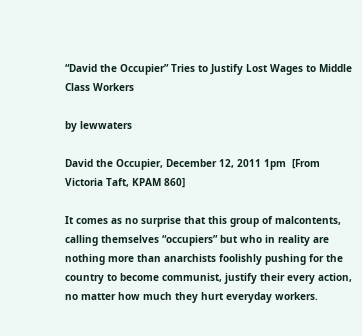“David the Occupier” Tries to Justify Lost Wages to Middle Class Workers

by lewwaters

David the Occupier, December 12, 2011 1pm  [From Victoria Taft, KPAM 860]

It comes as no surprise that this group of malcontents, calling themselves “occupiers” but who in reality are nothing more than anarchists foolishly pushing for the country to become communist, justify their every action, no matter how much they hurt everyday workers.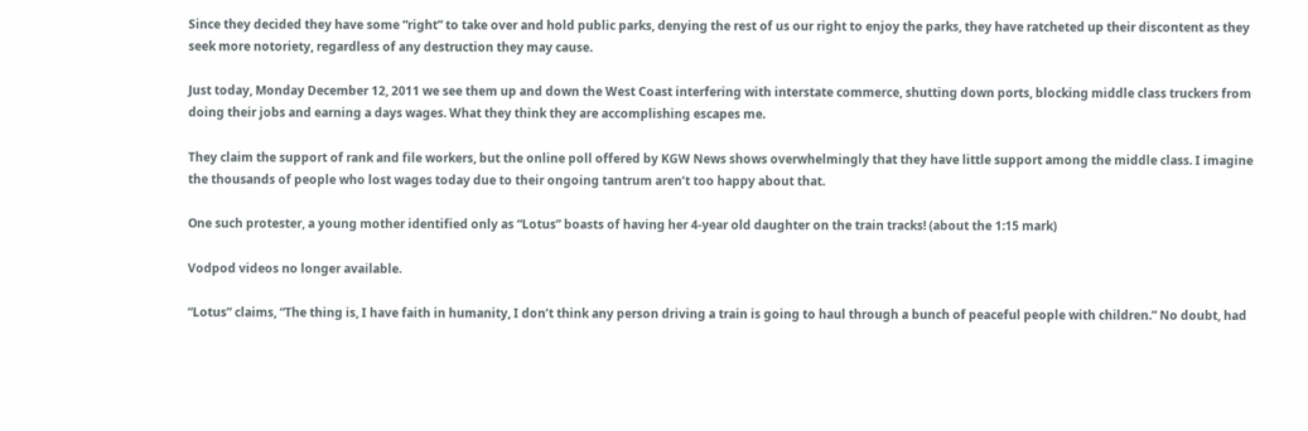Since they decided they have some “right” to take over and hold public parks, denying the rest of us our right to enjoy the parks, they have ratcheted up their discontent as they seek more notoriety, regardless of any destruction they may cause.

Just today, Monday December 12, 2011 we see them up and down the West Coast interfering with interstate commerce, shutting down ports, blocking middle class truckers from doing their jobs and earning a days wages. What they think they are accomplishing escapes me.

They claim the support of rank and file workers, but the online poll offered by KGW News shows overwhelmingly that they have little support among the middle class. I imagine the thousands of people who lost wages today due to their ongoing tantrum aren’t too happy about that.

One such protester, a young mother identified only as “Lotus” boasts of having her 4-year old daughter on the train tracks! (about the 1:15 mark)

Vodpod videos no longer available.

“Lotus” claims, “The thing is, I have faith in humanity, I don’t think any person driving a train is going to haul through a bunch of peaceful people with children.” No doubt, had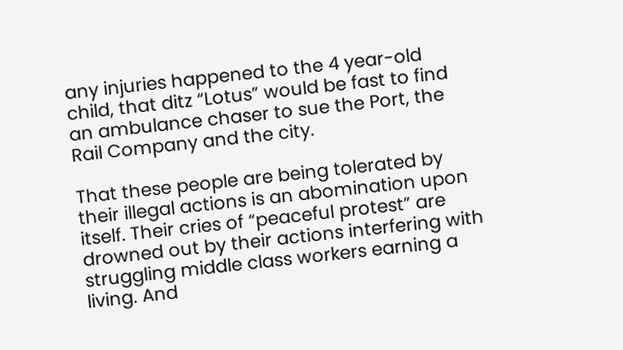any injuries happened to the 4 year-old child, that ditz “Lotus” would be fast to find an ambulance chaser to sue the Port, the Rail Company and the city.

That these people are being tolerated by their illegal actions is an abomination upon itself. Their cries of “peaceful protest” are drowned out by their actions interfering with struggling middle class workers earning a living. And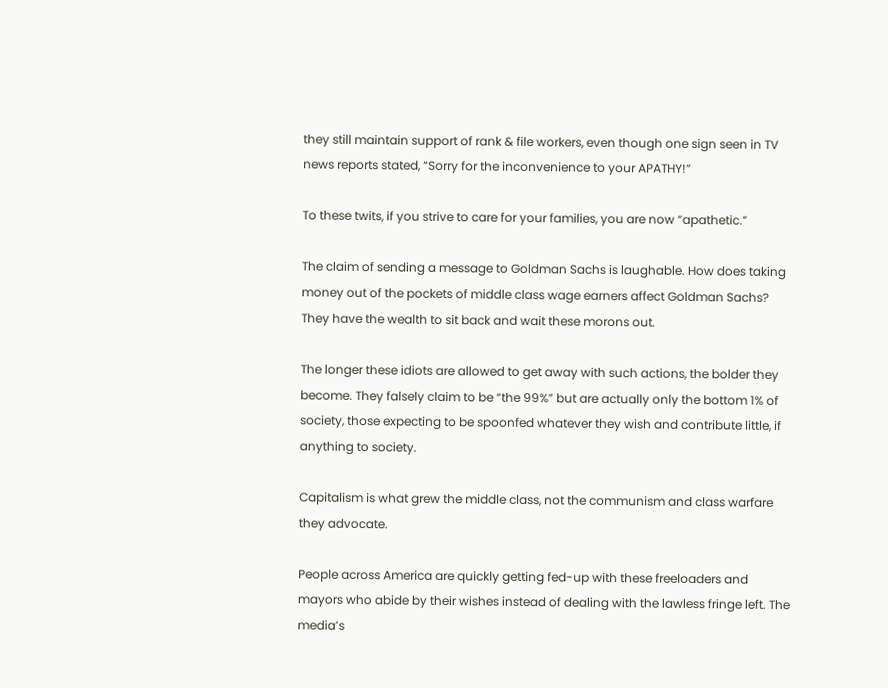they still maintain support of rank & file workers, even though one sign seen in TV news reports stated, “Sorry for the inconvenience to your APATHY!”

To these twits, if you strive to care for your families, you are now “apathetic.”

The claim of sending a message to Goldman Sachs is laughable. How does taking money out of the pockets of middle class wage earners affect Goldman Sachs? They have the wealth to sit back and wait these morons out.

The longer these idiots are allowed to get away with such actions, the bolder they become. They falsely claim to be “the 99%” but are actually only the bottom 1% of society, those expecting to be spoonfed whatever they wish and contribute little, if anything to society.

Capitalism is what grew the middle class, not the communism and class warfare they advocate.

People across America are quickly getting fed-up with these freeloaders and mayors who abide by their wishes instead of dealing with the lawless fringe left. The media’s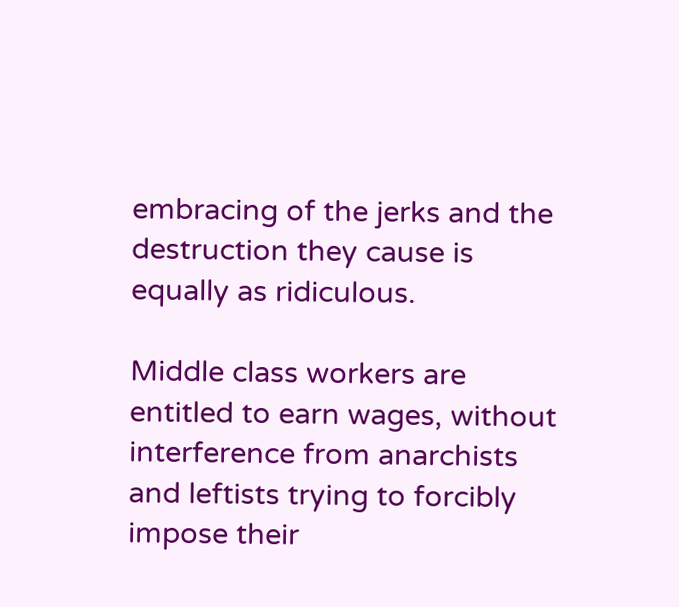embracing of the jerks and the destruction they cause is equally as ridiculous.

Middle class workers are entitled to earn wages, without interference from anarchists and leftists trying to forcibly impose their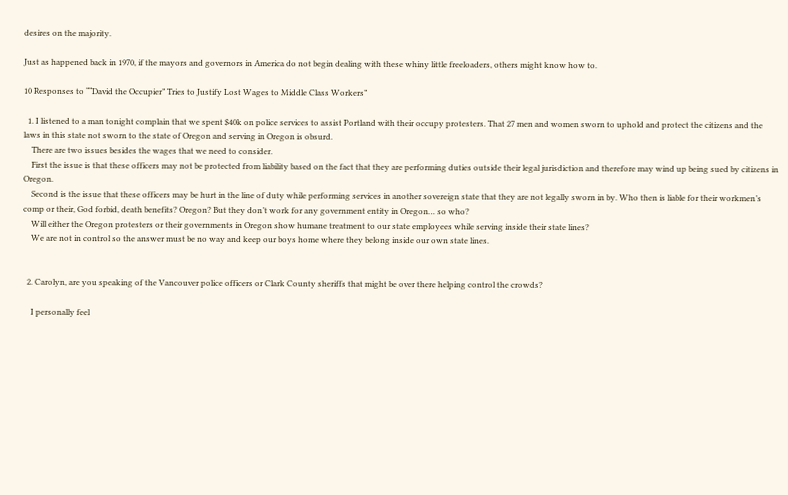desires on the majority.

Just as happened back in 1970, if the mayors and governors in America do not begin dealing with these whiny little freeloaders, others might know how to.

10 Responses to ““David the Occupier” Tries to Justify Lost Wages to Middle Class Workers”

  1. I listened to a man tonight complain that we spent $40k on police services to assist Portland with their occupy protesters. That 27 men and women sworn to uphold and protect the citizens and the laws in this state not sworn to the state of Oregon and serving in Oregon is obsurd.
    There are two issues besides the wages that we need to consider.
    First the issue is that these officers may not be protected from liability based on the fact that they are performing duties outside their legal jurisdiction and therefore may wind up being sued by citizens in Oregon.
    Second is the issue that these officers may be hurt in the line of duty while performing services in another sovereign state that they are not legally sworn in by. Who then is liable for their workmen’s comp or their, God forbid, death benefits? Oregon? But they don’t work for any government entity in Oregon… so who?
    Will either the Oregon protesters or their governments in Oregon show humane treatment to our state employees while serving inside their state lines?
    We are not in control so the answer must be no way and keep our boys home where they belong inside our own state lines.


  2. Carolyn, are you speaking of the Vancouver police officers or Clark County sheriffs that might be over there helping control the crowds?

    I personally feel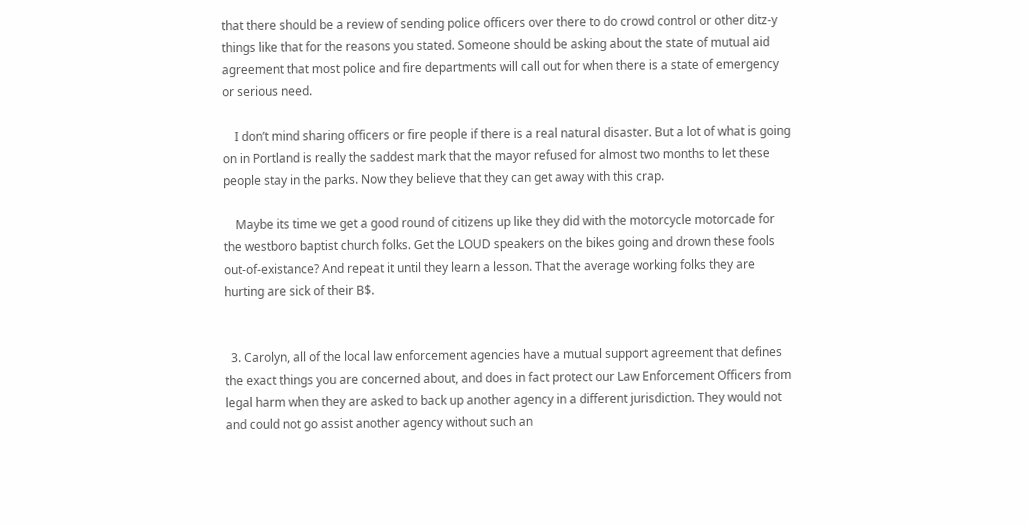that there should be a review of sending police officers over there to do crowd control or other ditz-y things like that for the reasons you stated. Someone should be asking about the state of mutual aid agreement that most police and fire departments will call out for when there is a state of emergency or serious need.

    I don’t mind sharing officers or fire people if there is a real natural disaster. But a lot of what is going on in Portland is really the saddest mark that the mayor refused for almost two months to let these people stay in the parks. Now they believe that they can get away with this crap.

    Maybe its time we get a good round of citizens up like they did with the motorcycle motorcade for the westboro baptist church folks. Get the LOUD speakers on the bikes going and drown these fools out-of-existance? And repeat it until they learn a lesson. That the average working folks they are hurting are sick of their B$.


  3. Carolyn, all of the local law enforcement agencies have a mutual support agreement that defines the exact things you are concerned about, and does in fact protect our Law Enforcement Officers from legal harm when they are asked to back up another agency in a different jurisdiction. They would not and could not go assist another agency without such an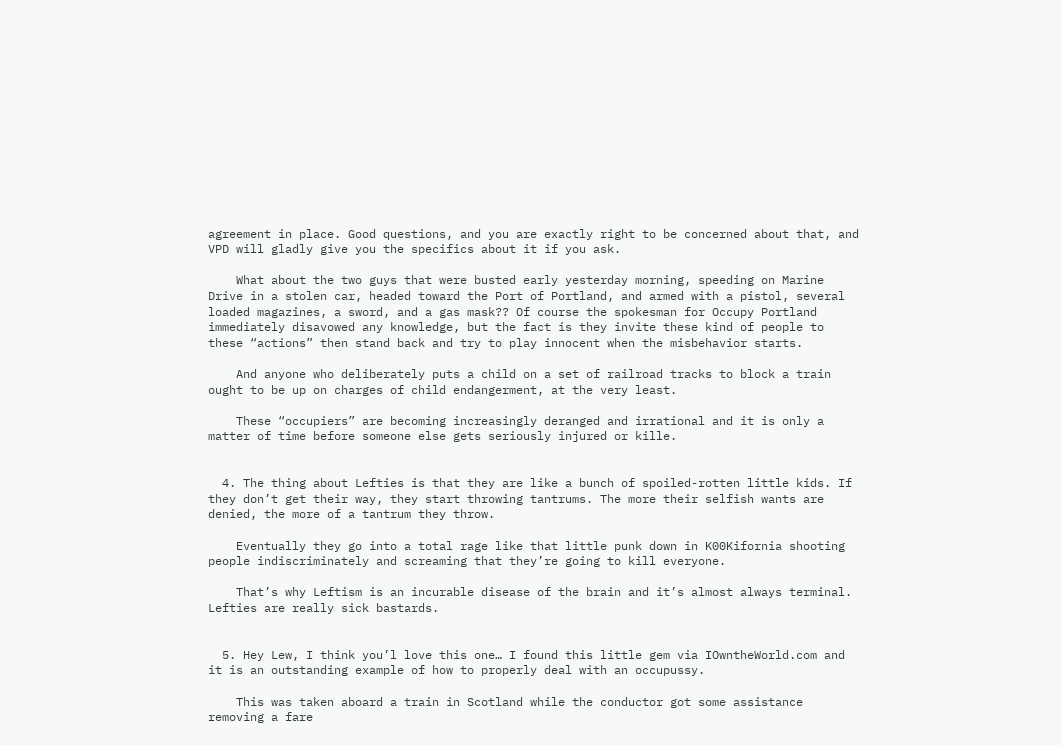agreement in place. Good questions, and you are exactly right to be concerned about that, and VPD will gladly give you the specifics about it if you ask.

    What about the two guys that were busted early yesterday morning, speeding on Marine Drive in a stolen car, headed toward the Port of Portland, and armed with a pistol, several loaded magazines, a sword, and a gas mask?? Of course the spokesman for Occupy Portland immediately disavowed any knowledge, but the fact is they invite these kind of people to these “actions” then stand back and try to play innocent when the misbehavior starts.

    And anyone who deliberately puts a child on a set of railroad tracks to block a train ought to be up on charges of child endangerment, at the very least.

    These “occupiers” are becoming increasingly deranged and irrational and it is only a matter of time before someone else gets seriously injured or kille.


  4. The thing about Lefties is that they are like a bunch of spoiled-rotten little kids. If they don’t get their way, they start throwing tantrums. The more their selfish wants are denied, the more of a tantrum they throw.

    Eventually they go into a total rage like that little punk down in K00Kifornia shooting people indiscriminately and screaming that they’re going to kill everyone.

    That’s why Leftism is an incurable disease of the brain and it’s almost always terminal. Lefties are really sick bastards.


  5. Hey Lew, I think you’l love this one… I found this little gem via IOwntheWorld.com and it is an outstanding example of how to properly deal with an occupussy.

    This was taken aboard a train in Scotland while the conductor got some assistance removing a fare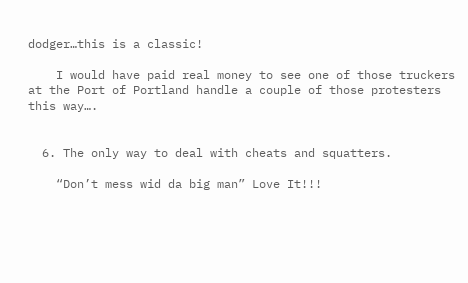dodger…this is a classic!

    I would have paid real money to see one of those truckers at the Port of Portland handle a couple of those protesters this way….


  6. The only way to deal with cheats and squatters.

    “Don’t mess wid da big man” Love It!!!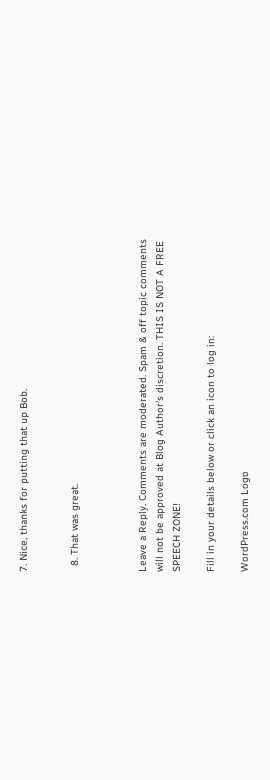7. Nice, thanks for putting that up Bob.


  8. That was great.



Leave a Reply. Comments are moderated. Spam & off topic comments will not be approved at Blog Author's discretion. THIS IS NOT A FREE SPEECH ZONE!

Fill in your details below or click an icon to log in:

WordPress.com Logo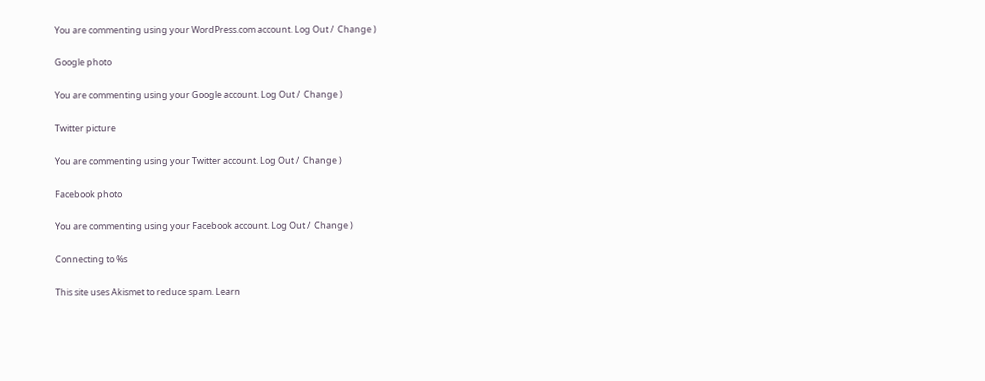You are commenting using your WordPress.com account. Log Out /  Change )

Google photo

You are commenting using your Google account. Log Out /  Change )

Twitter picture

You are commenting using your Twitter account. Log Out /  Change )

Facebook photo

You are commenting using your Facebook account. Log Out /  Change )

Connecting to %s

This site uses Akismet to reduce spam. Learn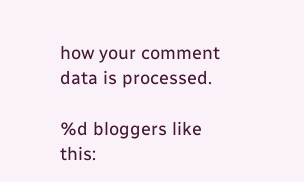how your comment data is processed.

%d bloggers like this: